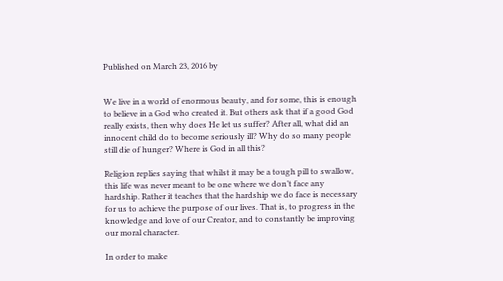Published on March 23, 2016 by


We live in a world of enormous beauty, and for some, this is enough to believe in a God who created it. But others ask that if a good God really exists, then why does He let us suffer? After all, what did an innocent child do to become seriously ill? Why do so many people still die of hunger? Where is God in all this?

Religion replies saying that whilst it may be a tough pill to swallow, this life was never meant to be one where we don’t face any hardship. Rather it teaches that the hardship we do face is necessary for us to achieve the purpose of our lives. That is, to progress in the knowledge and love of our Creator, and to constantly be improving our moral character.

In order to make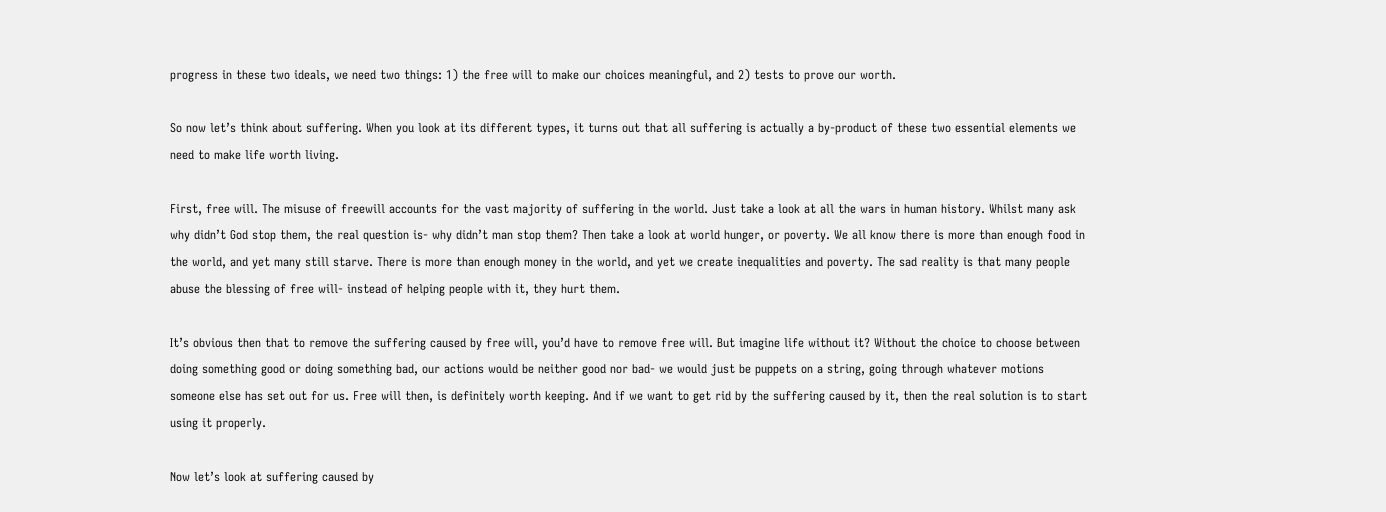progress in these two ideals, we need two things: 1) the free will to make our choices meaningful, and 2) tests to prove our worth.

So now let’s think about suffering. When you look at its different types, it turns out that all suffering is actually a by-product of these two essential elements we need to make life worth living.

First, free will. The misuse of freewill accounts for the vast majority of suffering in the world. Just take a look at all the wars in human history. Whilst many ask why didn’t God stop them, the real question is- why didn’t man stop them? Then take a look at world hunger, or poverty. We all know there is more than enough food in the world, and yet many still starve. There is more than enough money in the world, and yet we create inequalities and poverty. The sad reality is that many people abuse the blessing of free will- instead of helping people with it, they hurt them.

It’s obvious then that to remove the suffering caused by free will, you’d have to remove free will. But imagine life without it? Without the choice to choose between doing something good or doing something bad, our actions would be neither good nor bad- we would just be puppets on a string, going through whatever motions someone else has set out for us. Free will then, is definitely worth keeping. And if we want to get rid by the suffering caused by it, then the real solution is to start using it properly.

Now let’s look at suffering caused by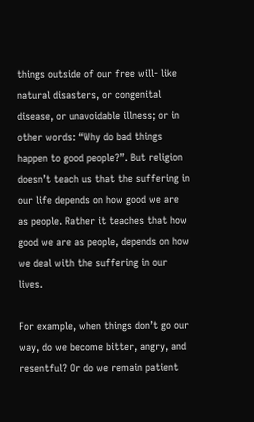things outside of our free will- like natural disasters, or congenital disease, or unavoidable illness; or in other words: “Why do bad things happen to good people?”. But religion doesn’t teach us that the suffering in our life depends on how good we are as people. Rather it teaches that how good we are as people, depends on how we deal with the suffering in our lives.

For example, when things don’t go our way, do we become bitter, angry, and resentful? Or do we remain patient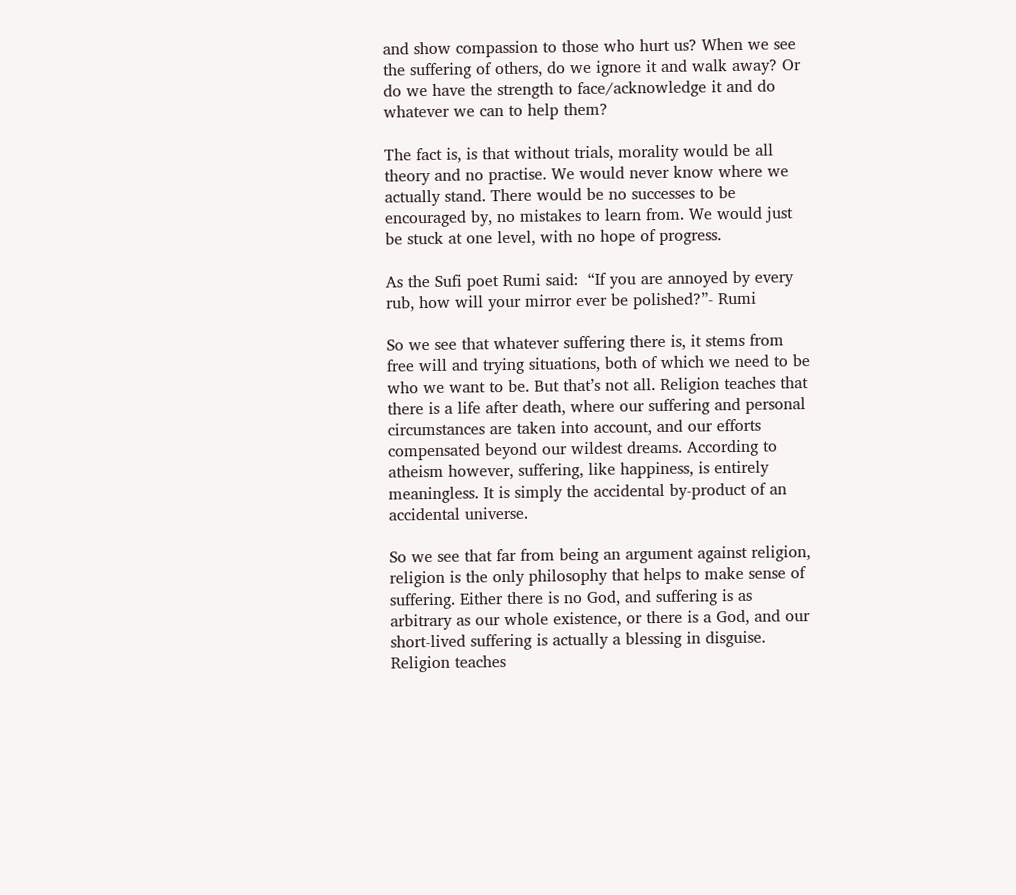and show compassion to those who hurt us? When we see the suffering of others, do we ignore it and walk away? Or do we have the strength to face/acknowledge it and do whatever we can to help them?

The fact is, is that without trials, morality would be all theory and no practise. We would never know where we actually stand. There would be no successes to be encouraged by, no mistakes to learn from. We would just be stuck at one level, with no hope of progress.

As the Sufi poet Rumi said:  “If you are annoyed by every rub, how will your mirror ever be polished?”- Rumi

So we see that whatever suffering there is, it stems from free will and trying situations, both of which we need to be who we want to be. But that’s not all. Religion teaches that there is a life after death, where our suffering and personal circumstances are taken into account, and our efforts compensated beyond our wildest dreams. According to atheism however, suffering, like happiness, is entirely meaningless. It is simply the accidental by-product of an accidental universe.

So we see that far from being an argument against religion, religion is the only philosophy that helps to make sense of suffering. Either there is no God, and suffering is as arbitrary as our whole existence, or there is a God, and our short-lived suffering is actually a blessing in disguise. Religion teaches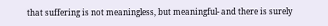that suffering is not meaningless, but meaningful- and there is surely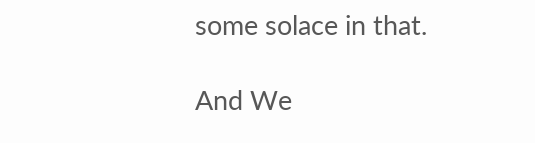some solace in that.

And We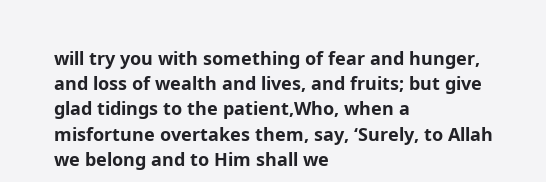will try you with something of fear and hunger, and loss of wealth and lives, and fruits; but give glad tidings to the patient,Who, when a misfortune overtakes them, say, ‘Surely, to Allah we belong and to Him shall we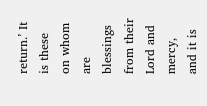return.’ It is these on whom are blessings from their Lord and mercy, and it is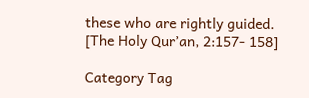these who are rightly guided. [The Holy Qur’an, 2:157- 158]

Category Tag